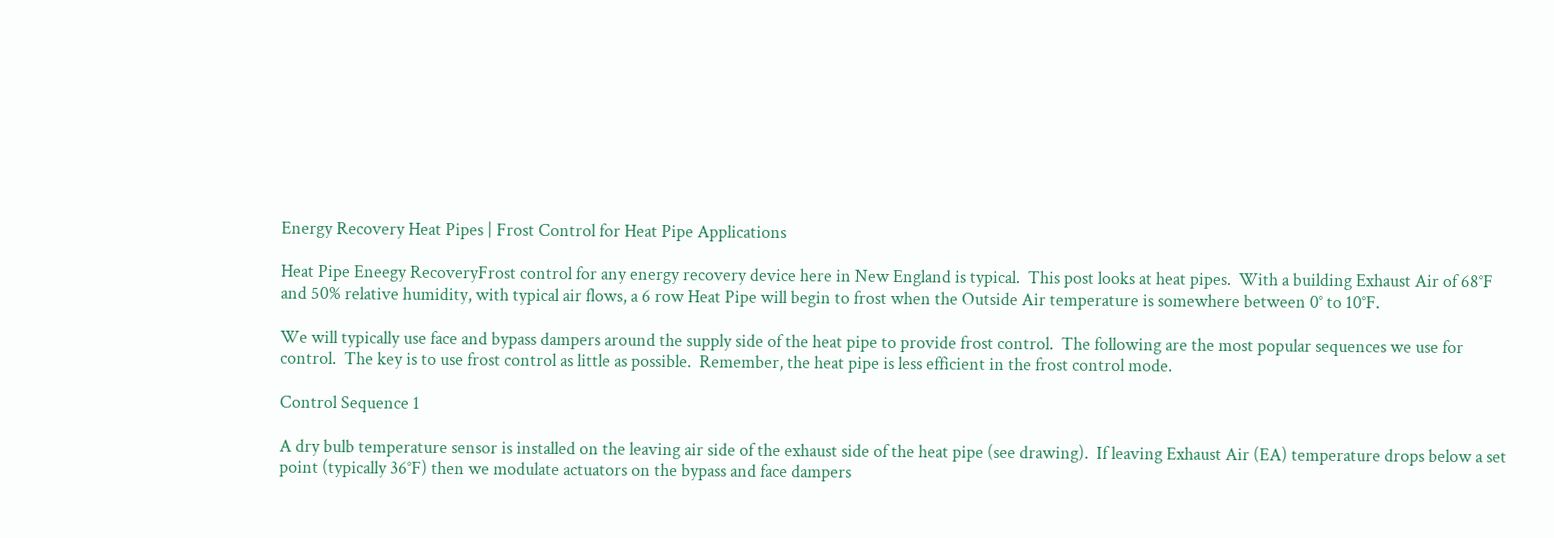Energy Recovery Heat Pipes | Frost Control for Heat Pipe Applications

Heat Pipe Eneegy RecoveryFrost control for any energy recovery device here in New England is typical.  This post looks at heat pipes.  With a building Exhaust Air of 68°F and 50% relative humidity, with typical air flows, a 6 row Heat Pipe will begin to frost when the Outside Air temperature is somewhere between 0° to 10°F.

We will typically use face and bypass dampers around the supply side of the heat pipe to provide frost control.  The following are the most popular sequences we use for control.  The key is to use frost control as little as possible.  Remember, the heat pipe is less efficient in the frost control mode.

Control Sequence 1

A dry bulb temperature sensor is installed on the leaving air side of the exhaust side of the heat pipe (see drawing).  If leaving Exhaust Air (EA) temperature drops below a set point (typically 36°F) then we modulate actuators on the bypass and face dampers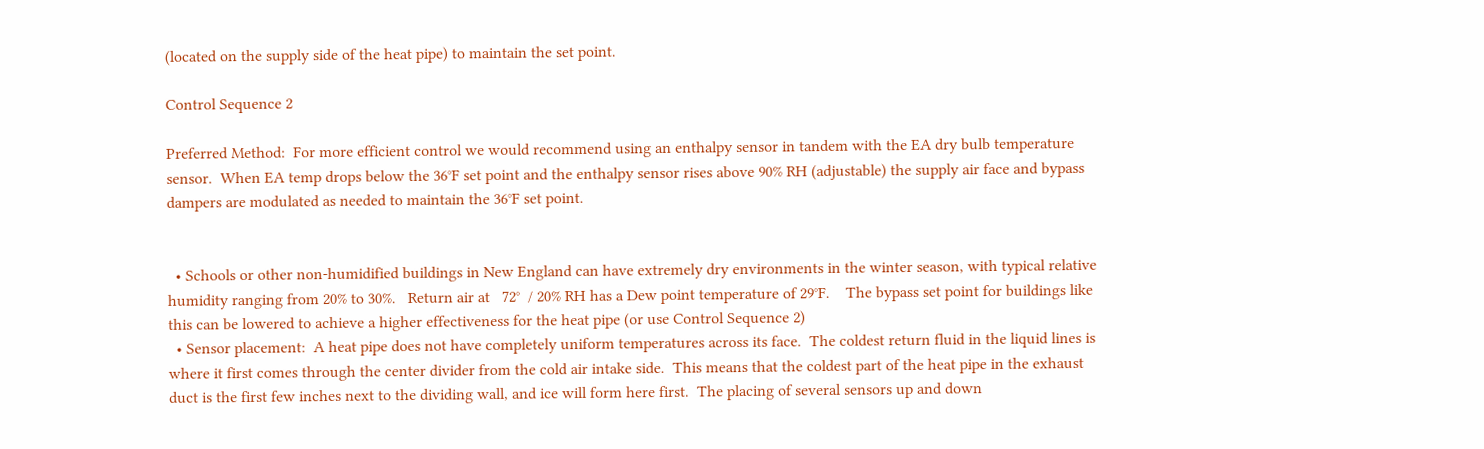(located on the supply side of the heat pipe) to maintain the set point.

Control Sequence 2

Preferred Method:  For more efficient control we would recommend using an enthalpy sensor in tandem with the EA dry bulb temperature sensor.  When EA temp drops below the 36°F set point and the enthalpy sensor rises above 90% RH (adjustable) the supply air face and bypass dampers are modulated as needed to maintain the 36°F set point.


  • Schools or other non-humidified buildings in New England can have extremely dry environments in the winter season, with typical relative humidity ranging from 20% to 30%.   Return air at   72°  / 20% RH has a Dew point temperature of 29°F.    The bypass set point for buildings like this can be lowered to achieve a higher effectiveness for the heat pipe (or use Control Sequence 2)
  • Sensor placement:  A heat pipe does not have completely uniform temperatures across its face.  The coldest return fluid in the liquid lines is where it first comes through the center divider from the cold air intake side.  This means that the coldest part of the heat pipe in the exhaust duct is the first few inches next to the dividing wall, and ice will form here first.  The placing of several sensors up and down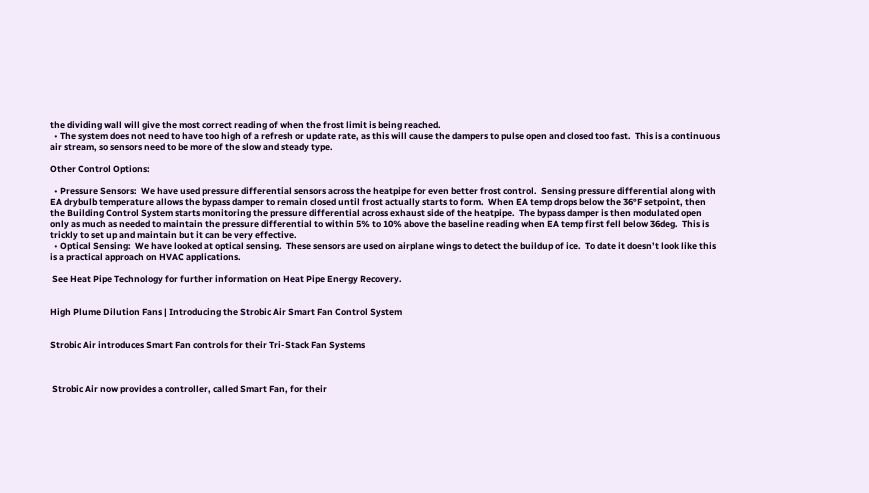the dividing wall will give the most correct reading of when the frost limit is being reached.
  • The system does not need to have too high of a refresh or update rate, as this will cause the dampers to pulse open and closed too fast.  This is a continuous air stream, so sensors need to be more of the slow and steady type.

Other Control Options:

  • Pressure Sensors:  We have used pressure differential sensors across the heatpipe for even better frost control.  Sensing pressure differential along with EA drybulb temperature allows the bypass damper to remain closed until frost actually starts to form.  When EA temp drops below the 36°F setpoint, then the Building Control System starts monitoring the pressure differential across exhaust side of the heatpipe.  The bypass damper is then modulated open only as much as needed to maintain the pressure differential to within 5% to 10% above the baseline reading when EA temp first fell below 36deg.  This is trickly to set up and maintain but it can be very effective.
  • Optical Sensing:  We have looked at optical sensing.  These sensors are used on airplane wings to detect the buildup of ice.  To date it doesn’t look like this is a practical approach on HVAC applications.

 See Heat Pipe Technology for further information on Heat Pipe Energy Recovery.


High Plume Dilution Fans | Introducing the Strobic Air Smart Fan Control System


Strobic Air introduces Smart Fan controls for their Tri-Stack Fan Systems



 Strobic Air now provides a controller, called Smart Fan, for their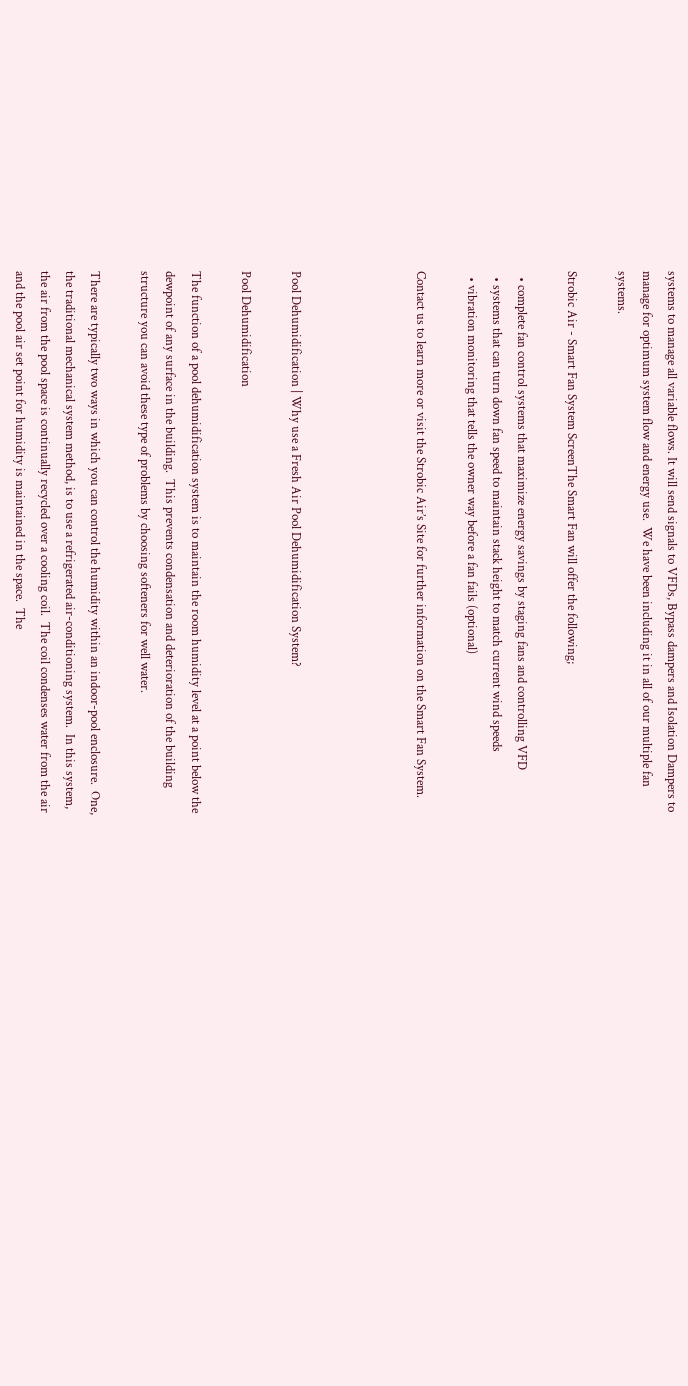systems to manage all variable flows. It will send signals to VFDs, Bypass dampers and Isolation Dampers to manage for optimum system flow and energy use.  We have been including it in all of our multiple fan systems.

Strobic Air - Smart Fan System ScreenThe Smart Fan will offer the following;

  • complete fan control systems that maximize energy savings by staging fans and controlling VFD
  • systems that can turn down fan speed to maintain stack height to match current wind speeds
  • vibration monitoring that tells the owner way before a fan fails (optional)

Contact us to learn more or visit the Strobic Air’s Site for further information on the Smart Fan System.




Pool Dehumidification | Why use a Fresh Air Pool Dehumidification System?

Pool Dehumidification

The function of a pool dehumidification system is to maintain the room humidity level at a point below the dewpoint of any surface in the building.  This prevents condensation and deterioration of the building structure you can avoid these type of problems by choosing softeners for well water.

There are typically two ways in which you can control the humidity within an indoor-pool enclosure.  One, the traditional mechanical system method, is to use a refrigerated air-conditioning system.  In this system, the air from the pool space is continually recycled over a cooling coil.  The coil condenses water from the air and the pool air set point for humidity is maintained in the space.  The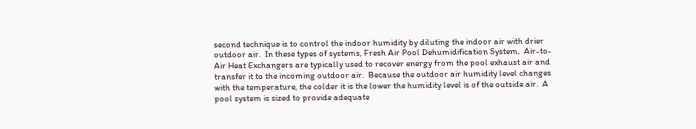second technique is to control the indoor humidity by diluting the indoor air with drier outdoor air.  In these types of systems, Fresh Air Pool Dehumidification System,  Air-to-Air Heat Exchangers are typically used to recover energy from the pool exhaust air and transfer it to the incoming outdoor air.  Because the outdoor air humidity level changes with the temperature, the colder it is the lower the humidity level is of the outside air.  A pool system is sized to provide adequate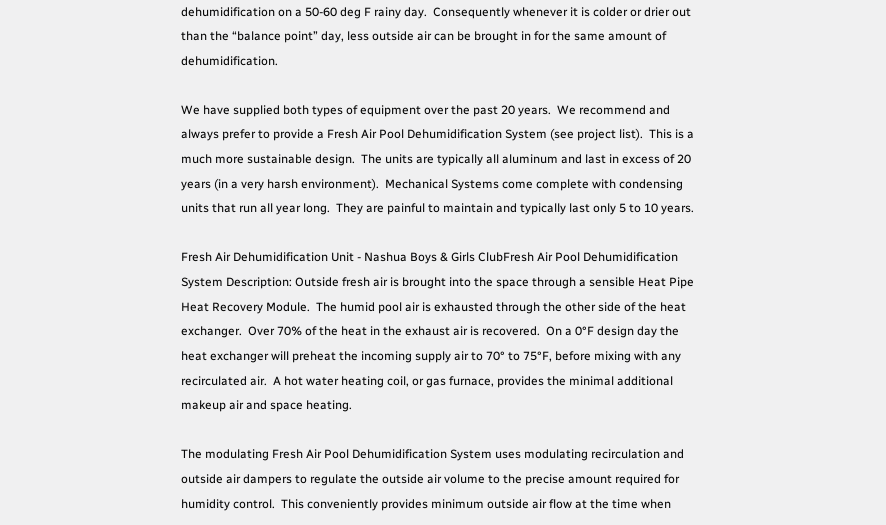dehumidification on a 50-60 deg F rainy day.  Consequently whenever it is colder or drier out than the “balance point” day, less outside air can be brought in for the same amount of dehumidification.

We have supplied both types of equipment over the past 20 years.  We recommend and always prefer to provide a Fresh Air Pool Dehumidification System (see project list).  This is a much more sustainable design.  The units are typically all aluminum and last in excess of 20 years (in a very harsh environment).  Mechanical Systems come complete with condensing units that run all year long.  They are painful to maintain and typically last only 5 to 10 years.

Fresh Air Dehumidification Unit - Nashua Boys & Girls ClubFresh Air Pool Dehumidification System Description: Outside fresh air is brought into the space through a sensible Heat Pipe Heat Recovery Module.  The humid pool air is exhausted through the other side of the heat exchanger.  Over 70% of the heat in the exhaust air is recovered.  On a 0°F design day the heat exchanger will preheat the incoming supply air to 70° to 75°F, before mixing with any recirculated air.  A hot water heating coil, or gas furnace, provides the minimal additional makeup air and space heating.

The modulating Fresh Air Pool Dehumidification System uses modulating recirculation and outside air dampers to regulate the outside air volume to the precise amount required for humidity control.  This conveniently provides minimum outside air flow at the time when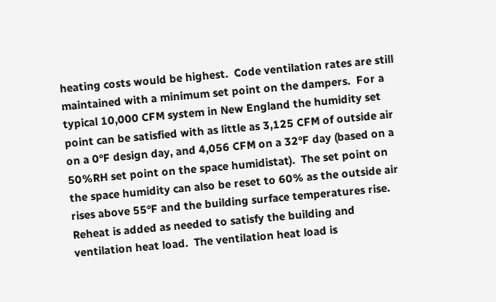heating costs would be highest.  Code ventilation rates are still maintained with a minimum set point on the dampers.  For a typical 10,000 CFM system in New England the humidity set point can be satisfied with as little as 3,125 CFM of outside air on a 0°F design day, and 4,056 CFM on a 32°F day (based on a 50%RH set point on the space humidistat).  The set point on the space humidity can also be reset to 60% as the outside air rises above 55°F and the building surface temperatures rise.  Reheat is added as needed to satisfy the building and ventilation heat load.  The ventilation heat load is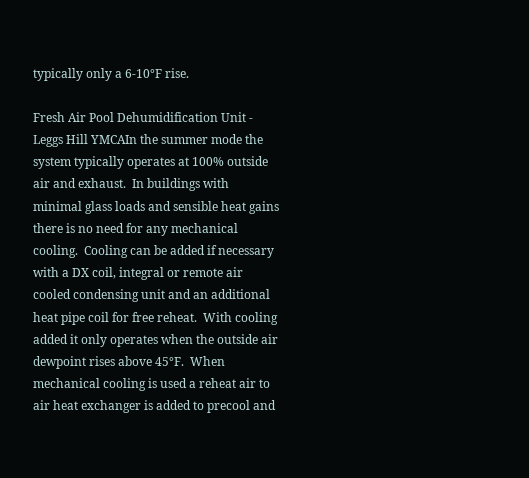typically only a 6-10°F rise.

Fresh Air Pool Dehumidification Unit - Leggs Hill YMCAIn the summer mode the system typically operates at 100% outside air and exhaust.  In buildings with minimal glass loads and sensible heat gains there is no need for any mechanical cooling.  Cooling can be added if necessary with a DX coil, integral or remote air cooled condensing unit and an additional heat pipe coil for free reheat.  With cooling added it only operates when the outside air dewpoint rises above 45°F.  When mechanical cooling is used a reheat air to air heat exchanger is added to precool and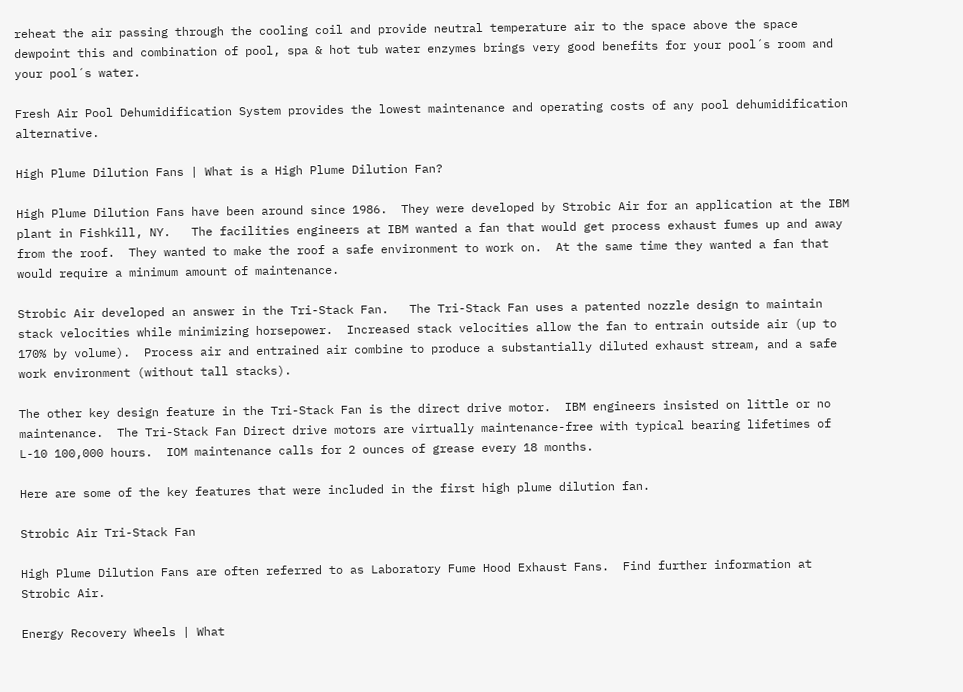reheat the air passing through the cooling coil and provide neutral temperature air to the space above the space dewpoint this and combination of pool, spa & hot tub water enzymes brings very good benefits for your pool´s room and your pool´s water.

Fresh Air Pool Dehumidification System provides the lowest maintenance and operating costs of any pool dehumidification alternative.

High Plume Dilution Fans | What is a High Plume Dilution Fan?

High Plume Dilution Fans have been around since 1986.  They were developed by Strobic Air for an application at the IBM plant in Fishkill, NY.   The facilities engineers at IBM wanted a fan that would get process exhaust fumes up and away from the roof.  They wanted to make the roof a safe environment to work on.  At the same time they wanted a fan that would require a minimum amount of maintenance.

Strobic Air developed an answer in the Tri-Stack Fan.   The Tri-Stack Fan uses a patented nozzle design to maintain stack velocities while minimizing horsepower.  Increased stack velocities allow the fan to entrain outside air (up to 170% by volume).  Process air and entrained air combine to produce a substantially diluted exhaust stream, and a safe work environment (without tall stacks).

The other key design feature in the Tri-Stack Fan is the direct drive motor.  IBM engineers insisted on little or no maintenance.  The Tri-Stack Fan Direct drive motors are virtually maintenance-free with typical bearing lifetimes of L-10 100,000 hours.  IOM maintenance calls for 2 ounces of grease every 18 months.

Here are some of the key features that were included in the first high plume dilution fan.

Strobic Air Tri-Stack Fan

High Plume Dilution Fans are often referred to as Laboratory Fume Hood Exhaust Fans.  Find further information at Strobic Air.

Energy Recovery Wheels | What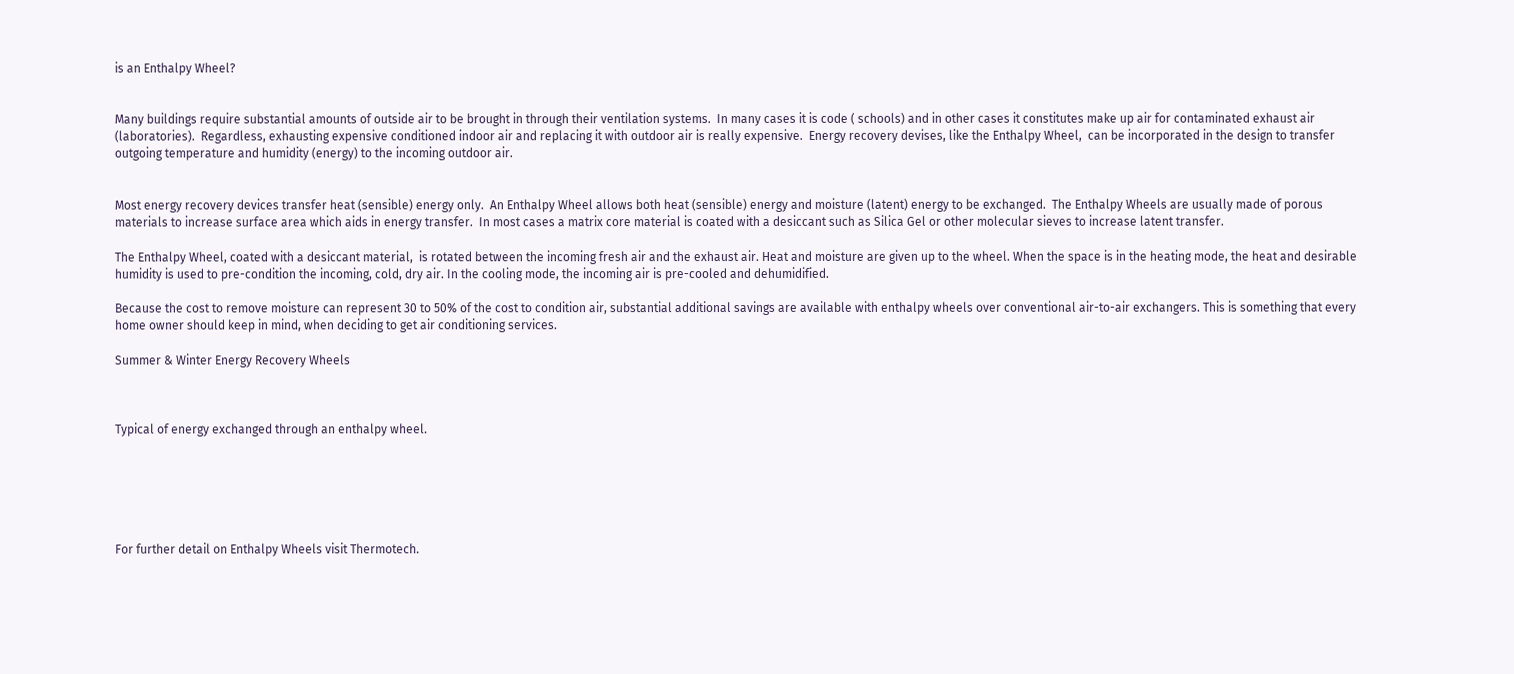is an Enthalpy Wheel?


Many buildings require substantial amounts of outside air to be brought in through their ventilation systems.  In many cases it is code ( schools) and in other cases it constitutes make up air for contaminated exhaust air (laboratories).  Regardless, exhausting expensive conditioned indoor air and replacing it with outdoor air is really expensive.  Energy recovery devises, like the Enthalpy Wheel,  can be incorporated in the design to transfer outgoing temperature and humidity (energy) to the incoming outdoor air.


Most energy recovery devices transfer heat (sensible) energy only.  An Enthalpy Wheel allows both heat (sensible) energy and moisture (latent) energy to be exchanged.  The Enthalpy Wheels are usually made of porous materials to increase surface area which aids in energy transfer.  In most cases a matrix core material is coated with a desiccant such as Silica Gel or other molecular sieves to increase latent transfer.

The Enthalpy Wheel, coated with a desiccant material,  is rotated between the incoming fresh air and the exhaust air. Heat and moisture are given up to the wheel. When the space is in the heating mode, the heat and desirable humidity is used to pre-condition the incoming, cold, dry air. In the cooling mode, the incoming air is pre-cooled and dehumidified.

Because the cost to remove moisture can represent 30 to 50% of the cost to condition air, substantial additional savings are available with enthalpy wheels over conventional air-to-air exchangers. This is something that every home owner should keep in mind, when deciding to get air conditioning services.

Summer & Winter Energy Recovery Wheels



Typical of energy exchanged through an enthalpy wheel.






For further detail on Enthalpy Wheels visit Thermotech.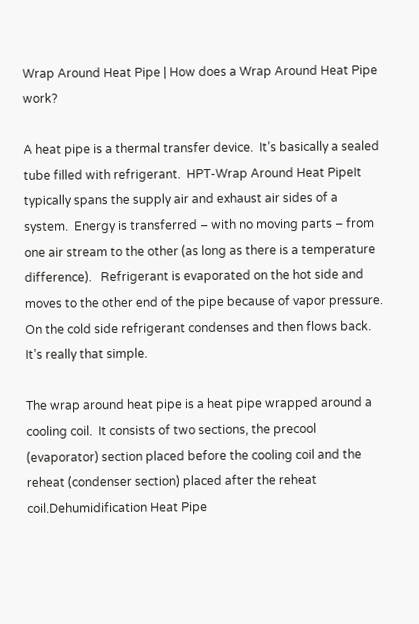Wrap Around Heat Pipe | How does a Wrap Around Heat Pipe work?

A heat pipe is a thermal transfer device.  It’s basically a sealed tube filled with refrigerant.  HPT-Wrap Around Heat PipeIt typically spans the supply air and exhaust air sides of a system.  Energy is transferred – with no moving parts – from one air stream to the other (as long as there is a temperature difference).   Refrigerant is evaporated on the hot side and moves to the other end of the pipe because of vapor pressure.  On the cold side refrigerant condenses and then flows back.  It’s really that simple.

The wrap around heat pipe is a heat pipe wrapped around a cooling coil.  It consists of two sections, the precool (evaporator) section placed before the cooling coil and the reheat (condenser section) placed after the reheat coil.Dehumidification Heat Pipe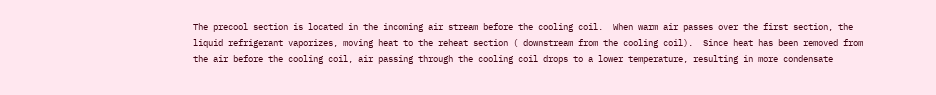The precool section is located in the incoming air stream before the cooling coil.  When warm air passes over the first section, the liquid refrigerant vaporizes, moving heat to the reheat section ( downstream from the cooling coil).  Since heat has been removed from the air before the cooling coil, air passing through the cooling coil drops to a lower temperature, resulting in more condensate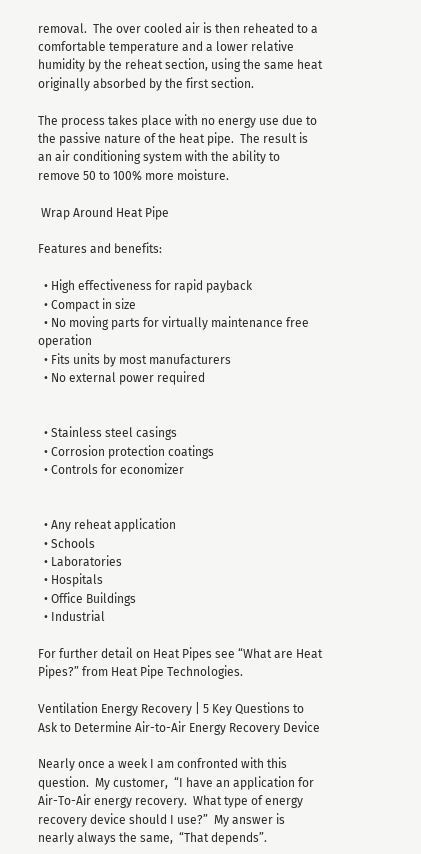removal.  The over cooled air is then reheated to a comfortable temperature and a lower relative humidity by the reheat section, using the same heat originally absorbed by the first section.

The process takes place with no energy use due to the passive nature of the heat pipe.  The result is an air conditioning system with the ability to remove 50 to 100% more moisture.

 Wrap Around Heat Pipe

Features and benefits:

  • High effectiveness for rapid payback
  • Compact in size
  • No moving parts for virtually maintenance free operation
  • Fits units by most manufacturers
  • No external power required


  • Stainless steel casings
  • Corrosion protection coatings
  • Controls for economizer


  • Any reheat application
  • Schools
  • Laboratories
  • Hospitals
  • Office Buildings
  • Industrial

For further detail on Heat Pipes see “What are Heat Pipes?” from Heat Pipe Technologies.

Ventilation Energy Recovery | 5 Key Questions to Ask to Determine Air-to-Air Energy Recovery Device

Nearly once a week I am confronted with this question.  My customer,  “I have an application for Air-To-Air energy recovery.  What type of energy recovery device should I use?”  My answer is nearly always the same,  “That depends”.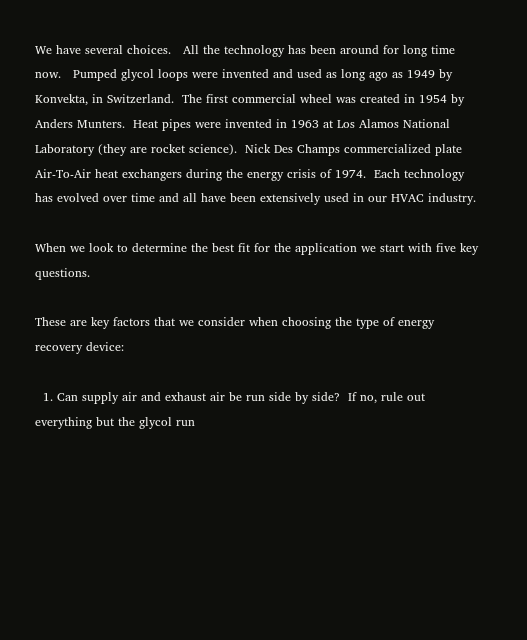We have several choices.   All the technology has been around for long time now.   Pumped glycol loops were invented and used as long ago as 1949 by Konvekta, in Switzerland.  The first commercial wheel was created in 1954 by Anders Munters.  Heat pipes were invented in 1963 at Los Alamos National Laboratory (they are rocket science).  Nick Des Champs commercialized plate Air-To-Air heat exchangers during the energy crisis of 1974.  Each technology has evolved over time and all have been extensively used in our HVAC industry.

When we look to determine the best fit for the application we start with five key questions.

These are key factors that we consider when choosing the type of energy recovery device:

  1. Can supply air and exhaust air be run side by side?  If no, rule out everything but the glycol run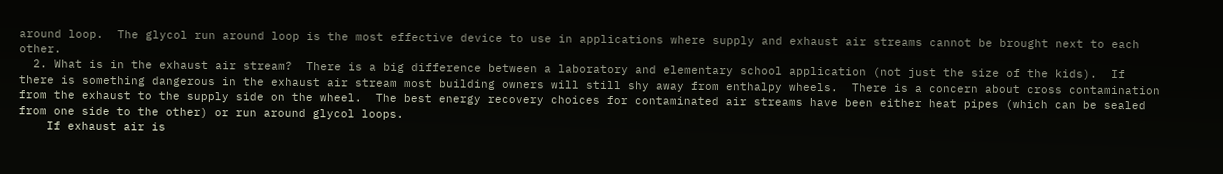around loop.  The glycol run around loop is the most effective device to use in applications where supply and exhaust air streams cannot be brought next to each other.
  2. What is in the exhaust air stream?  There is a big difference between a laboratory and elementary school application (not just the size of the kids).  If there is something dangerous in the exhaust air stream most building owners will still shy away from enthalpy wheels.  There is a concern about cross contamination from the exhaust to the supply side on the wheel.  The best energy recovery choices for contaminated air streams have been either heat pipes (which can be sealed from one side to the other) or run around glycol loops.
    If exhaust air is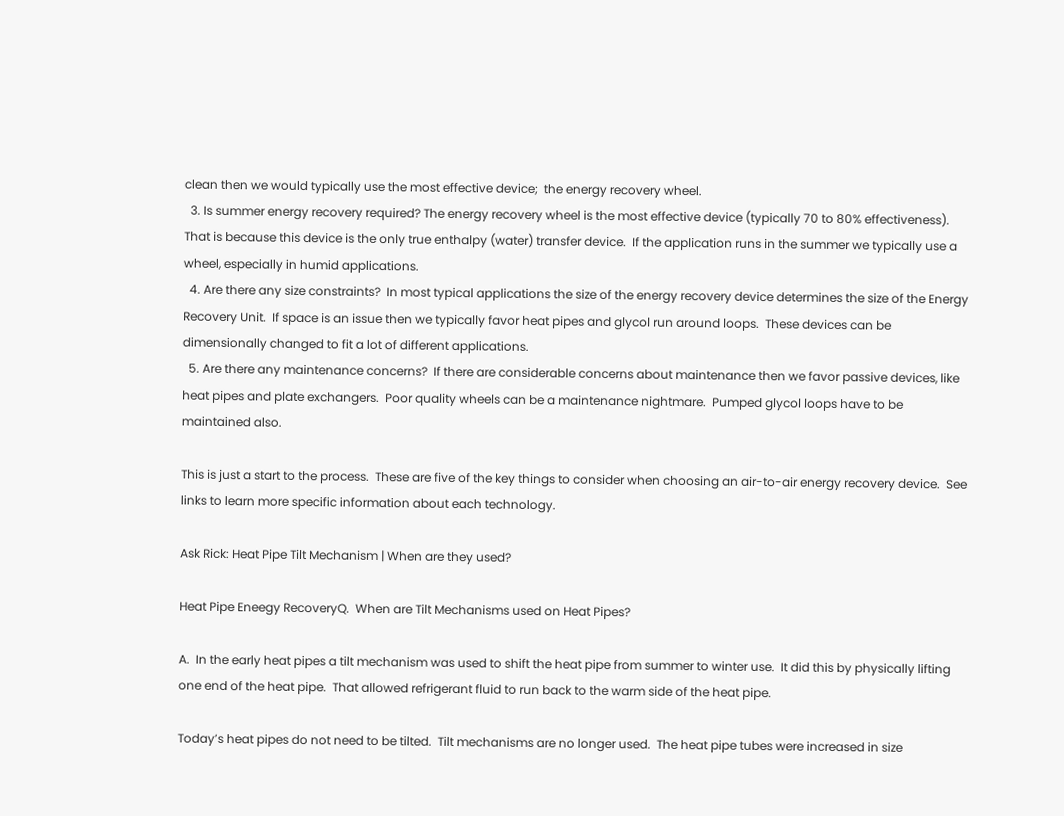clean then we would typically use the most effective device;  the energy recovery wheel.
  3. Is summer energy recovery required? The energy recovery wheel is the most effective device (typically 70 to 80% effectiveness).  That is because this device is the only true enthalpy (water) transfer device.  If the application runs in the summer we typically use a wheel, especially in humid applications.
  4. Are there any size constraints?  In most typical applications the size of the energy recovery device determines the size of the Energy Recovery Unit.  If space is an issue then we typically favor heat pipes and glycol run around loops.  These devices can be dimensionally changed to fit a lot of different applications.
  5. Are there any maintenance concerns?  If there are considerable concerns about maintenance then we favor passive devices, like heat pipes and plate exchangers.  Poor quality wheels can be a maintenance nightmare.  Pumped glycol loops have to be maintained also.

This is just a start to the process.  These are five of the key things to consider when choosing an air-to-air energy recovery device.  See links to learn more specific information about each technology.

Ask Rick: Heat Pipe Tilt Mechanism | When are they used?

Heat Pipe Eneegy RecoveryQ.  When are Tilt Mechanisms used on Heat Pipes?

A.  In the early heat pipes a tilt mechanism was used to shift the heat pipe from summer to winter use.  It did this by physically lifting one end of the heat pipe.  That allowed refrigerant fluid to run back to the warm side of the heat pipe.

Today’s heat pipes do not need to be tilted.  Tilt mechanisms are no longer used.  The heat pipe tubes were increased in size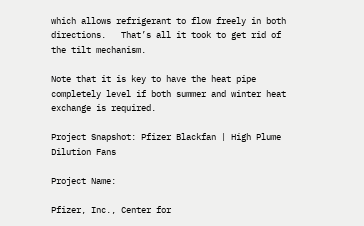which allows refrigerant to flow freely in both directions.   That’s all it took to get rid of the tilt mechanism.

Note that it is key to have the heat pipe completely level if both summer and winter heat exchange is required.

Project Snapshot: Pfizer Blackfan | High Plume Dilution Fans

Project Name:

Pfizer, Inc., Center for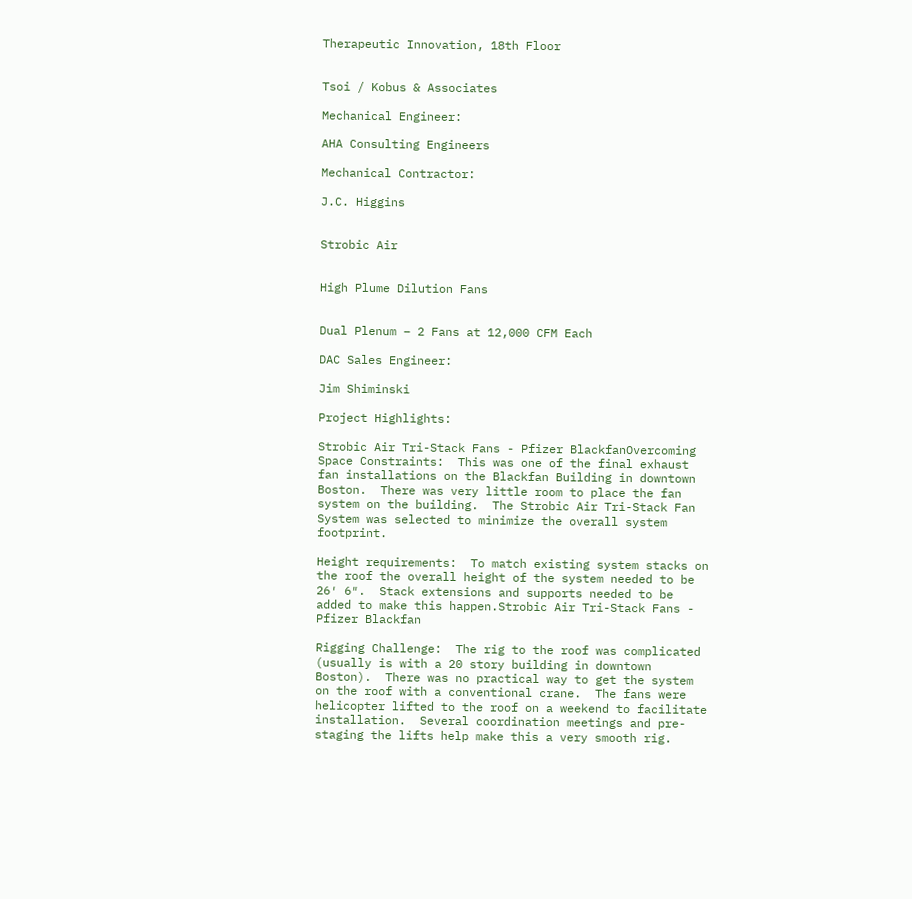Therapeutic Innovation, 18th Floor


Tsoi / Kobus & Associates

Mechanical Engineer:

AHA Consulting Engineers

Mechanical Contractor:

J.C. Higgins


Strobic Air


High Plume Dilution Fans


Dual Plenum – 2 Fans at 12,000 CFM Each

DAC Sales Engineer:

Jim Shiminski

Project Highlights:

Strobic Air Tri-Stack Fans - Pfizer BlackfanOvercoming Space Constraints:  This was one of the final exhaust fan installations on the Blackfan Building in downtown Boston.  There was very little room to place the fan system on the building.  The Strobic Air Tri-Stack Fan System was selected to minimize the overall system footprint.

Height requirements:  To match existing system stacks on the roof the overall height of the system needed to be 26′ 6″.  Stack extensions and supports needed to be added to make this happen.Strobic Air Tri-Stack Fans - Pfizer Blackfan

Rigging Challenge:  The rig to the roof was complicated (usually is with a 20 story building in downtown Boston).  There was no practical way to get the system on the roof with a conventional crane.  The fans were helicopter lifted to the roof on a weekend to facilitate installation.  Several coordination meetings and pre-staging the lifts help make this a very smooth rig.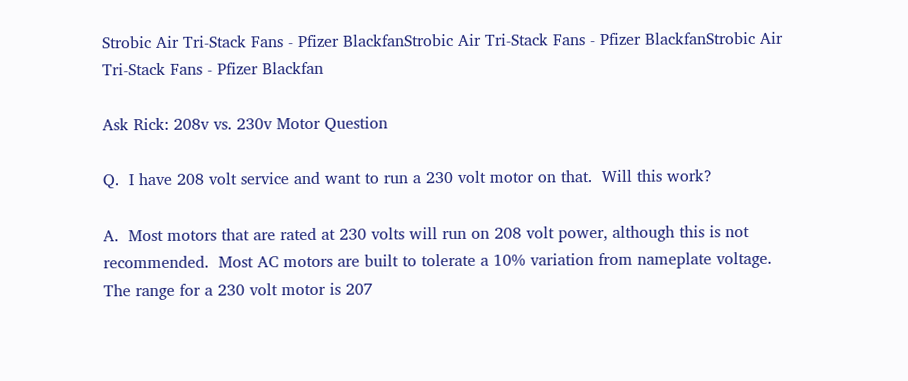Strobic Air Tri-Stack Fans - Pfizer BlackfanStrobic Air Tri-Stack Fans - Pfizer BlackfanStrobic Air Tri-Stack Fans - Pfizer Blackfan

Ask Rick: 208v vs. 230v Motor Question

Q.  I have 208 volt service and want to run a 230 volt motor on that.  Will this work?

A.  Most motors that are rated at 230 volts will run on 208 volt power, although this is not recommended.  Most AC motors are built to tolerate a 10% variation from nameplate voltage.  The range for a 230 volt motor is 207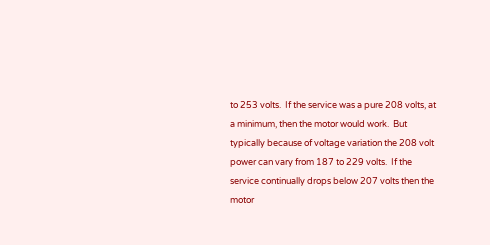to 253 volts.  If the service was a pure 208 volts, at a minimum, then the motor would work.  But typically because of voltage variation the 208 volt power can vary from 187 to 229 volts.  If the service continually drops below 207 volts then the motor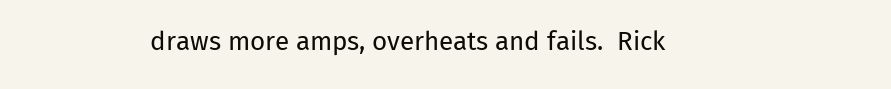draws more amps, overheats and fails.  Rick